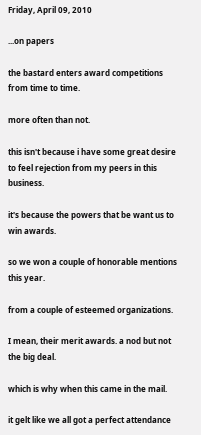Friday, April 09, 2010

...on papers

the bastard enters award competitions from time to time.

more often than not.

this isn't because i have some great desire to feel rejection from my peers in this business.

it's because the powers that be want us to win awards.

so we won a couple of honorable mentions this year.

from a couple of esteemed organizations.

I mean, their merit awards. a nod but not the big deal.

which is why when this came in the mail.

it gelt like we all got a perfect attendance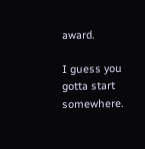award.

I guess you gotta start somewhere.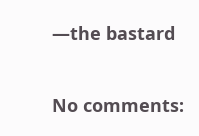—the bastard

No comments: